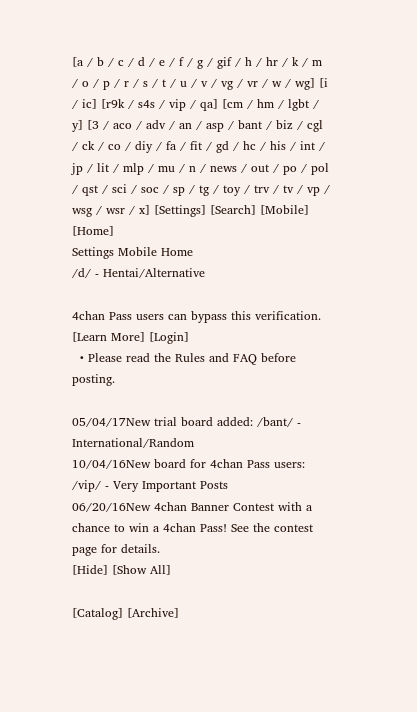[a / b / c / d / e / f / g / gif / h / hr / k / m / o / p / r / s / t / u / v / vg / vr / w / wg] [i / ic] [r9k / s4s / vip / qa] [cm / hm / lgbt / y] [3 / aco / adv / an / asp / bant / biz / cgl / ck / co / diy / fa / fit / gd / hc / his / int / jp / lit / mlp / mu / n / news / out / po / pol / qst / sci / soc / sp / tg / toy / trv / tv / vp / wsg / wsr / x] [Settings] [Search] [Mobile] [Home]
Settings Mobile Home
/d/ - Hentai/Alternative

4chan Pass users can bypass this verification. [Learn More] [Login]
  • Please read the Rules and FAQ before posting.

05/04/17New trial board added: /bant/ - International/Random
10/04/16New board for 4chan Pass users: /vip/ - Very Important Posts
06/20/16New 4chan Banner Contest with a chance to win a 4chan Pass! See the contest page for details.
[Hide] [Show All]

[Catalog] [Archive]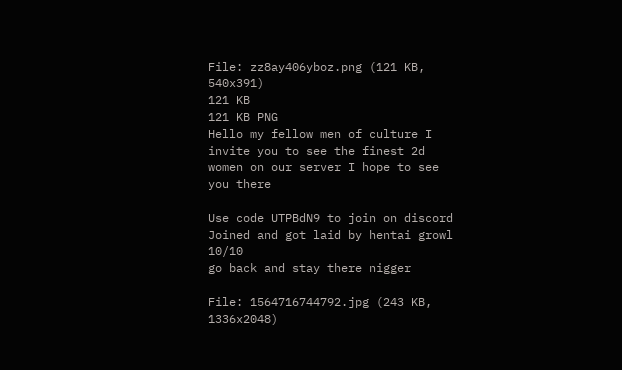File: zz8ay406yboz.png (121 KB, 540x391)
121 KB
121 KB PNG
Hello my fellow men of culture I invite you to see the finest 2d women on our server I hope to see you there

Use code UTPBdN9 to join on discord
Joined and got laid by hentai growl 10/10
go back and stay there nigger

File: 1564716744792.jpg (243 KB, 1336x2048)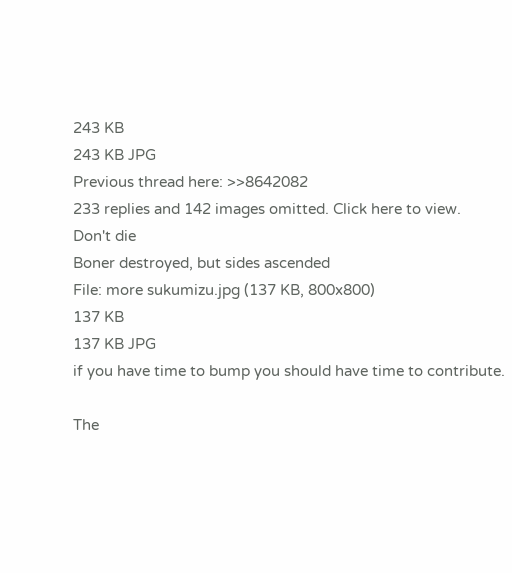243 KB
243 KB JPG
Previous thread here: >>8642082
233 replies and 142 images omitted. Click here to view.
Don't die
Boner destroyed, but sides ascended
File: more sukumizu.jpg (137 KB, 800x800)
137 KB
137 KB JPG
if you have time to bump you should have time to contribute.

The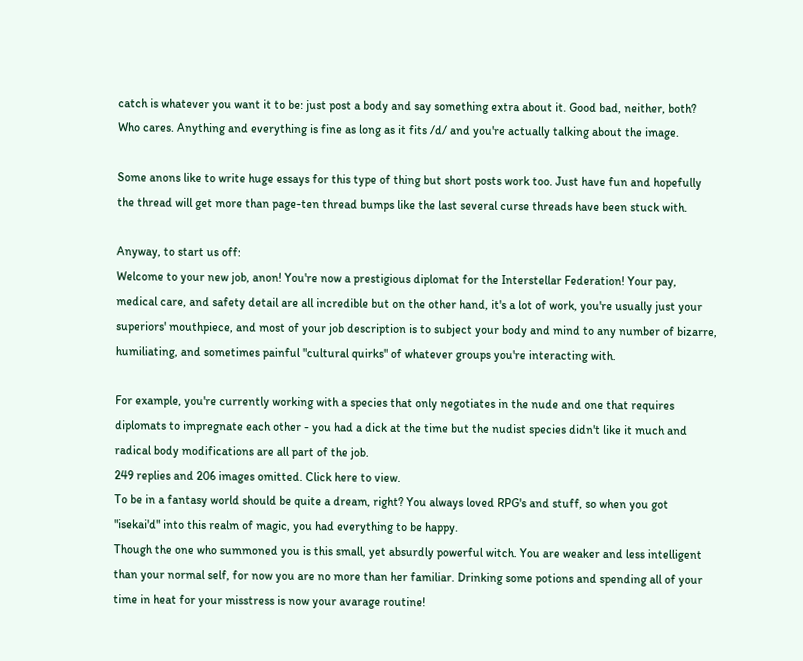catch is whatever you want it to be: just post a body and say something extra about it. Good bad, neither, both? Who cares. Anything and everything is fine as long as it fits /d/ and you're actually talking about the image.

Some anons like to write huge essays for this type of thing but short posts work too. Just have fun and hopefully the thread will get more than page-ten thread bumps like the last several curse threads have been stuck with.

Anyway, to start us off:
Welcome to your new job, anon! You're now a prestigious diplomat for the Interstellar Federation! Your pay, medical care, and safety detail are all incredible but on the other hand, it's a lot of work, you're usually just your superiors' mouthpiece, and most of your job description is to subject your body and mind to any number of bizarre, humiliating, and sometimes painful "cultural quirks" of whatever groups you're interacting with.

For example, you're currently working with a species that only negotiates in the nude and one that requires diplomats to impregnate each other - you had a dick at the time but the nudist species didn't like it much and radical body modifications are all part of the job.
249 replies and 206 images omitted. Click here to view.
To be in a fantasy world should be quite a dream, right? You always loved RPG's and stuff, so when you got "isekai'd" into this realm of magic, you had everything to be happy.
Though the one who summoned you is this small, yet absurdly powerful witch. You are weaker and less intelligent than your normal self, for now you are no more than her familiar. Drinking some potions and spending all of your time in heat for your misstress is now your avarage routine!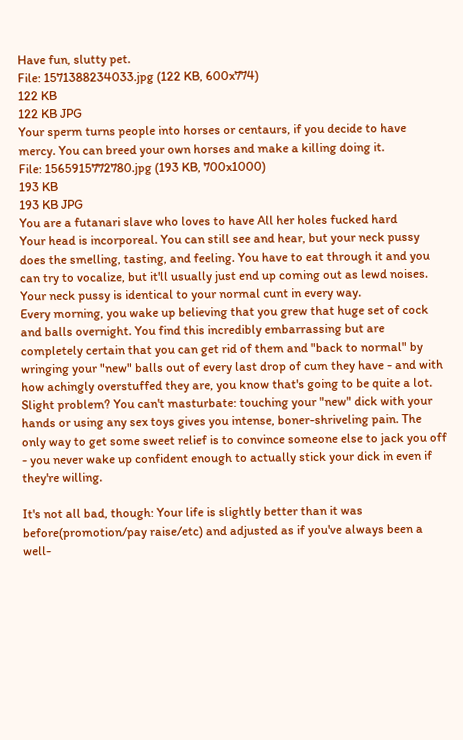Have fun, slutty pet.
File: 1571388234033.jpg (122 KB, 600x774)
122 KB
122 KB JPG
Your sperm turns people into horses or centaurs, if you decide to have mercy. You can breed your own horses and make a killing doing it.
File: 1565915772780.jpg (193 KB, 700x1000)
193 KB
193 KB JPG
You are a futanari slave who loves to have All her holes fucked hard
Your head is incorporeal. You can still see and hear, but your neck pussy does the smelling, tasting, and feeling. You have to eat through it and you can try to vocalize, but it'll usually just end up coming out as lewd noises. Your neck pussy is identical to your normal cunt in every way.
Every morning, you wake up believing that you grew that huge set of cock and balls overnight. You find this incredibly embarrassing but are completely certain that you can get rid of them and "back to normal" by wringing your "new" balls out of every last drop of cum they have - and with how achingly overstuffed they are, you know that's going to be quite a lot. Slight problem? You can't masturbate: touching your "new" dick with your hands or using any sex toys gives you intense, boner-shriveling pain. The only way to get some sweet relief is to convince someone else to jack you off - you never wake up confident enough to actually stick your dick in even if they're willing.

It's not all bad, though: Your life is slightly better than it was before(promotion/pay raise/etc) and adjusted as if you've always been a well-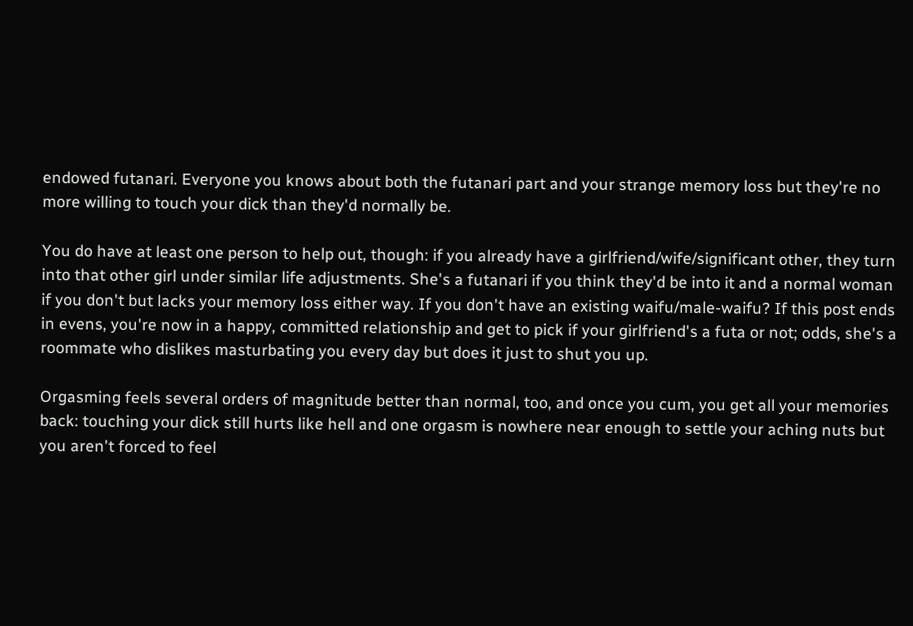endowed futanari. Everyone you knows about both the futanari part and your strange memory loss but they're no more willing to touch your dick than they'd normally be.

You do have at least one person to help out, though: if you already have a girlfriend/wife/significant other, they turn into that other girl under similar life adjustments. She's a futanari if you think they'd be into it and a normal woman if you don't but lacks your memory loss either way. If you don't have an existing waifu/male-waifu? If this post ends in evens, you're now in a happy, committed relationship and get to pick if your girlfriend's a futa or not; odds, she's a roommate who dislikes masturbating you every day but does it just to shut you up.

Orgasming feels several orders of magnitude better than normal, too, and once you cum, you get all your memories back: touching your dick still hurts like hell and one orgasm is nowhere near enough to settle your aching nuts but you aren't forced to feel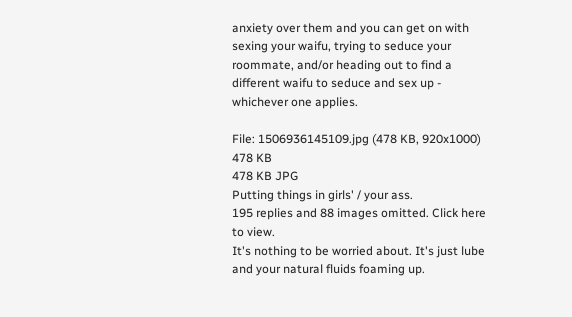anxiety over them and you can get on with sexing your waifu, trying to seduce your roommate, and/or heading out to find a different waifu to seduce and sex up - whichever one applies.

File: 1506936145109.jpg (478 KB, 920x1000)
478 KB
478 KB JPG
Putting things in girls' / your ass.
195 replies and 88 images omitted. Click here to view.
It's nothing to be worried about. It's just lube and your natural fluids foaming up.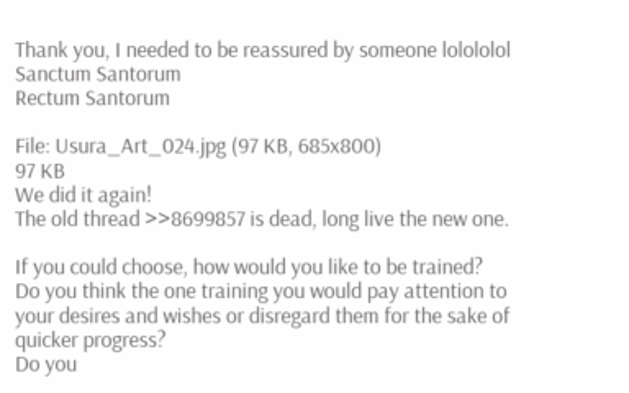Thank you, I needed to be reassured by someone lolololol
Sanctum Santorum
Rectum Santorum

File: Usura_Art_024.jpg (97 KB, 685x800)
97 KB
We did it again!
The old thread >>8699857 is dead, long live the new one.

If you could choose, how would you like to be trained?
Do you think the one training you would pay attention to your desires and wishes or disregard them for the sake of quicker progress?
Do you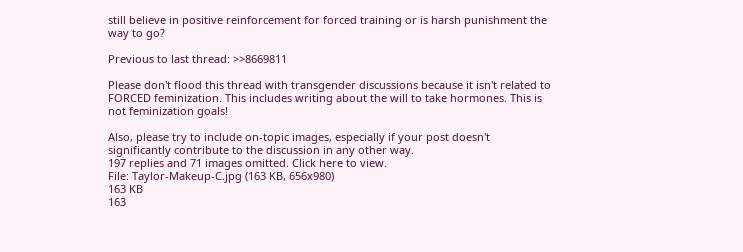still believe in positive reinforcement for forced training or is harsh punishment the way to go?

Previous to last thread: >>8669811

Please don't flood this thread with transgender discussions because it isn't related to FORCED feminization. This includes writing about the will to take hormones. This is not feminization goals!

Also, please try to include on-topic images, especially if your post doesn't significantly contribute to the discussion in any other way.
197 replies and 71 images omitted. Click here to view.
File: Taylor-Makeup-C.jpg (163 KB, 656x980)
163 KB
163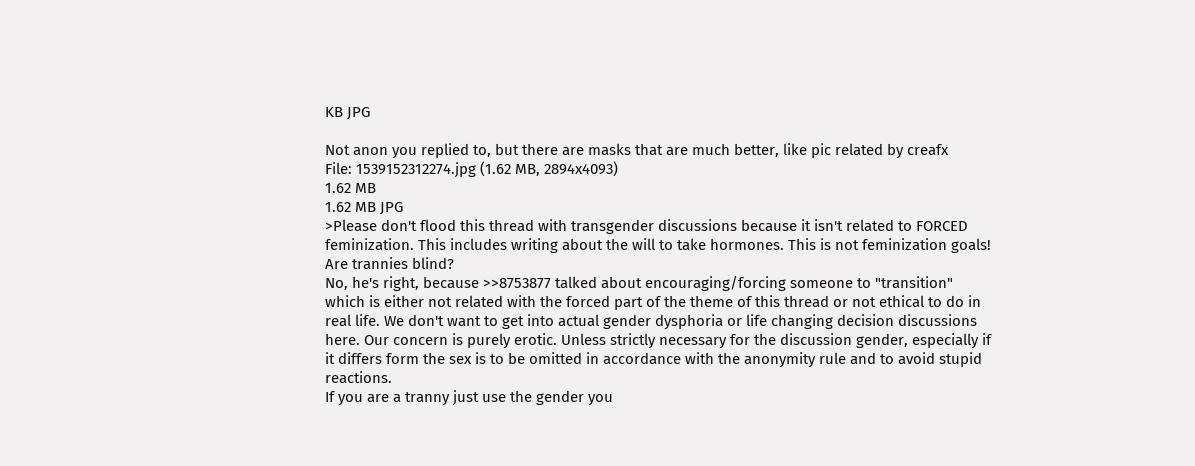KB JPG

Not anon you replied to, but there are masks that are much better, like pic related by creafx
File: 1539152312274.jpg (1.62 MB, 2894x4093)
1.62 MB
1.62 MB JPG
>Please don't flood this thread with transgender discussions because it isn't related to FORCED feminization. This includes writing about the will to take hormones. This is not feminization goals!
Are trannies blind?
No, he's right, because >>8753877 talked about encouraging/forcing someone to "transition" which is either not related with the forced part of the theme of this thread or not ethical to do in real life. We don't want to get into actual gender dysphoria or life changing decision discussions here. Our concern is purely erotic. Unless strictly necessary for the discussion gender, especially if it differs form the sex is to be omitted in accordance with the anonymity rule and to avoid stupid reactions.
If you are a tranny just use the gender you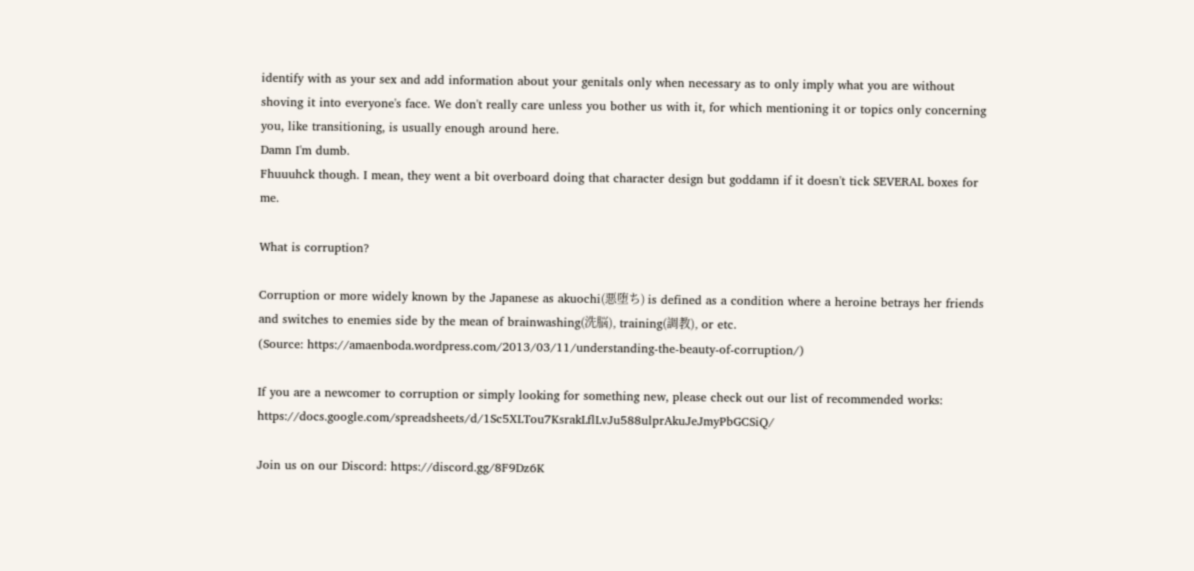identify with as your sex and add information about your genitals only when necessary as to only imply what you are without shoving it into everyone's face. We don't really care unless you bother us with it, for which mentioning it or topics only concerning you, like transitioning, is usually enough around here.
Damn I'm dumb.
Fhuuuhck though. I mean, they went a bit overboard doing that character design but goddamn if it doesn't tick SEVERAL boxes for me.

What is corruption?

Corruption or more widely known by the Japanese as akuochi(悪堕ち) is defined as a condition where a heroine betrays her friends and switches to enemies side by the mean of brainwashing(洗脳), training(調教), or etc.
(Source: https://amaenboda.wordpress.com/2013/03/11/understanding-the-beauty-of-corruption/)

If you are a newcomer to corruption or simply looking for something new, please check out our list of recommended works: https://docs.google.com/spreadsheets/d/1Sc5XLTou7KsrakLflLvJu588ulprAkuJeJmyPbGCSiQ/

Join us on our Discord: https://discord.gg/8F9Dz6K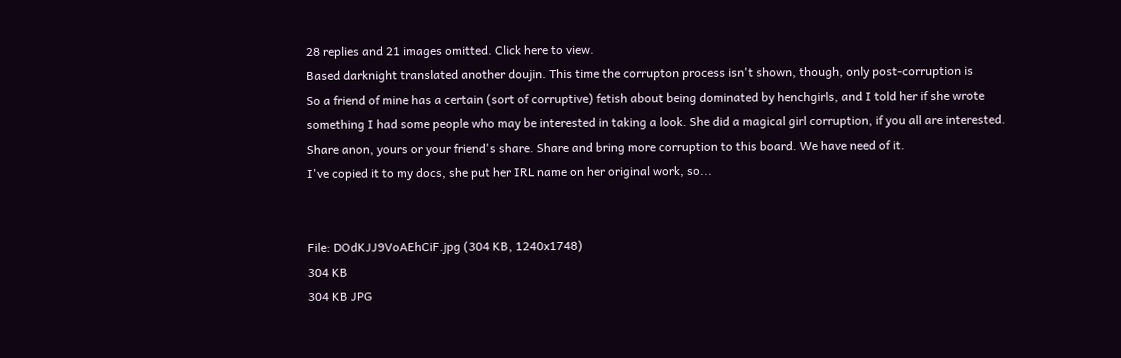28 replies and 21 images omitted. Click here to view.
Based darknight translated another doujin. This time the corrupton process isn't shown, though, only post-corruption is
So a friend of mine has a certain (sort of corruptive) fetish about being dominated by henchgirls, and I told her if she wrote something I had some people who may be interested in taking a look. She did a magical girl corruption, if you all are interested.
Share anon, yours or your friend's share. Share and bring more corruption to this board. We have need of it.
I've copied it to my docs, she put her IRL name on her original work, so...


File: DOdKJJ9VoAEhCiF.jpg (304 KB, 1240x1748)
304 KB
304 KB JPG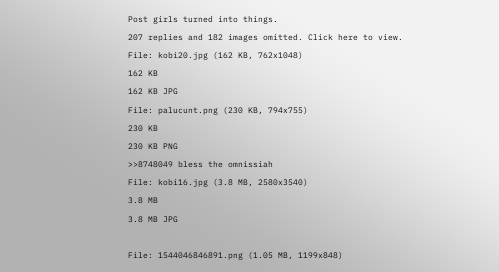Post girls turned into things.
207 replies and 182 images omitted. Click here to view.
File: kobi20.jpg (162 KB, 762x1048)
162 KB
162 KB JPG
File: palucunt.png (230 KB, 794x755)
230 KB
230 KB PNG
>>8748049 bless the omnissiah
File: kobi16.jpg (3.8 MB, 2580x3540)
3.8 MB
3.8 MB JPG

File: 1544046846891.png (1.05 MB, 1199x848)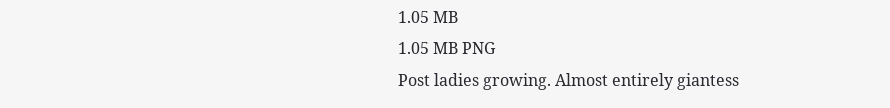1.05 MB
1.05 MB PNG
Post ladies growing. Almost entirely giantess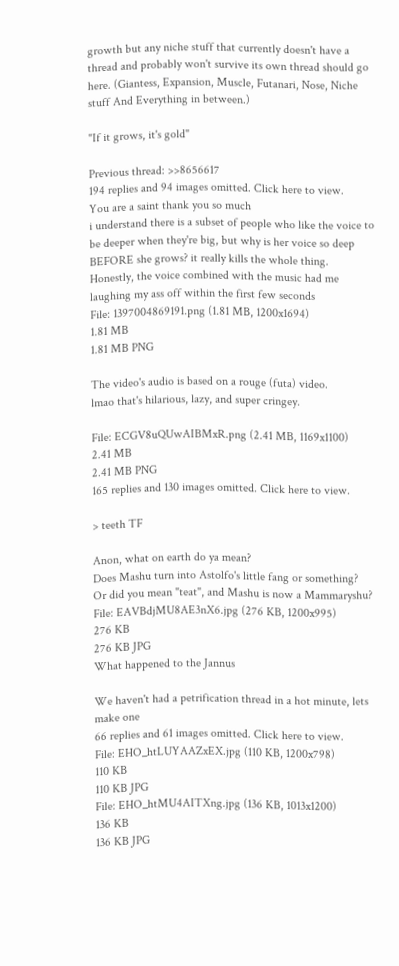growth but any niche stuff that currently doesn't have a thread and probably won't survive its own thread should go here. (Giantess, Expansion, Muscle, Futanari, Nose, Niche stuff And Everything in between.)

"If it grows, it's gold"

Previous thread: >>8656617
194 replies and 94 images omitted. Click here to view.
You are a saint thank you so much
i understand there is a subset of people who like the voice to be deeper when they're big, but why is her voice so deep BEFORE she grows? it really kills the whole thing.
Honestly, the voice combined with the music had me laughing my ass off within the first few seconds
File: 1397004869191.png (1.81 MB, 1200x1694)
1.81 MB
1.81 MB PNG

The video's audio is based on a rouge (futa) video.
lmao that's hilarious, lazy, and super cringey.

File: ECGV8uQUwAIBMxR.png (2.41 MB, 1169x1100)
2.41 MB
2.41 MB PNG
165 replies and 130 images omitted. Click here to view.

> teeth TF

Anon, what on earth do ya mean?
Does Mashu turn into Astolfo's little fang or something?
Or did you mean "teat", and Mashu is now a Mammaryshu?
File: EAVBdjMU8AE3nX6.jpg (276 KB, 1200x995)
276 KB
276 KB JPG
What happened to the Jannus

We haven't had a petrification thread in a hot minute, lets make one
66 replies and 61 images omitted. Click here to view.
File: EHO_htLUYAAZxEX.jpg (110 KB, 1200x798)
110 KB
110 KB JPG
File: EHO_htMU4AITXng.jpg (136 KB, 1013x1200)
136 KB
136 KB JPG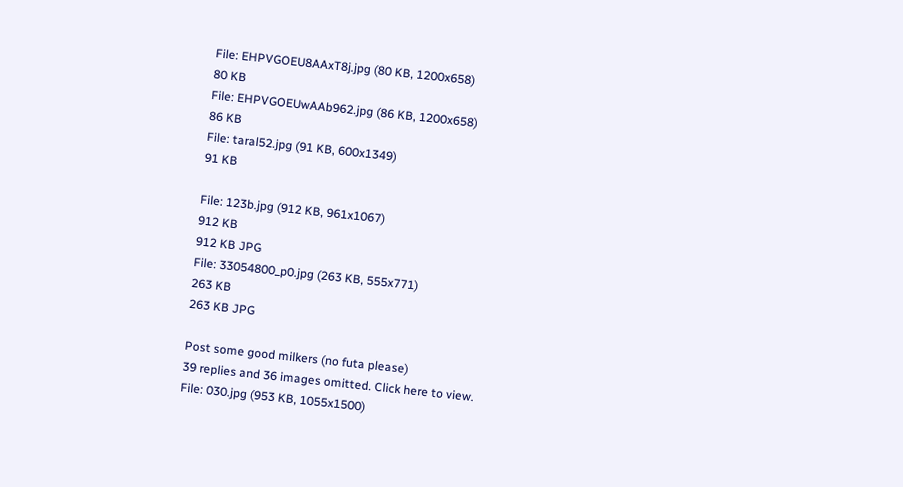File: EHPVGOEU8AAxT8j.jpg (80 KB, 1200x658)
80 KB
File: EHPVGOEUwAAb962.jpg (86 KB, 1200x658)
86 KB
File: taral52.jpg (91 KB, 600x1349)
91 KB

File: 123b.jpg (912 KB, 961x1067)
912 KB
912 KB JPG
File: 33054800_p0.jpg (263 KB, 555x771)
263 KB
263 KB JPG

Post some good milkers (no futa please)
39 replies and 36 images omitted. Click here to view.
File: 030.jpg (953 KB, 1055x1500)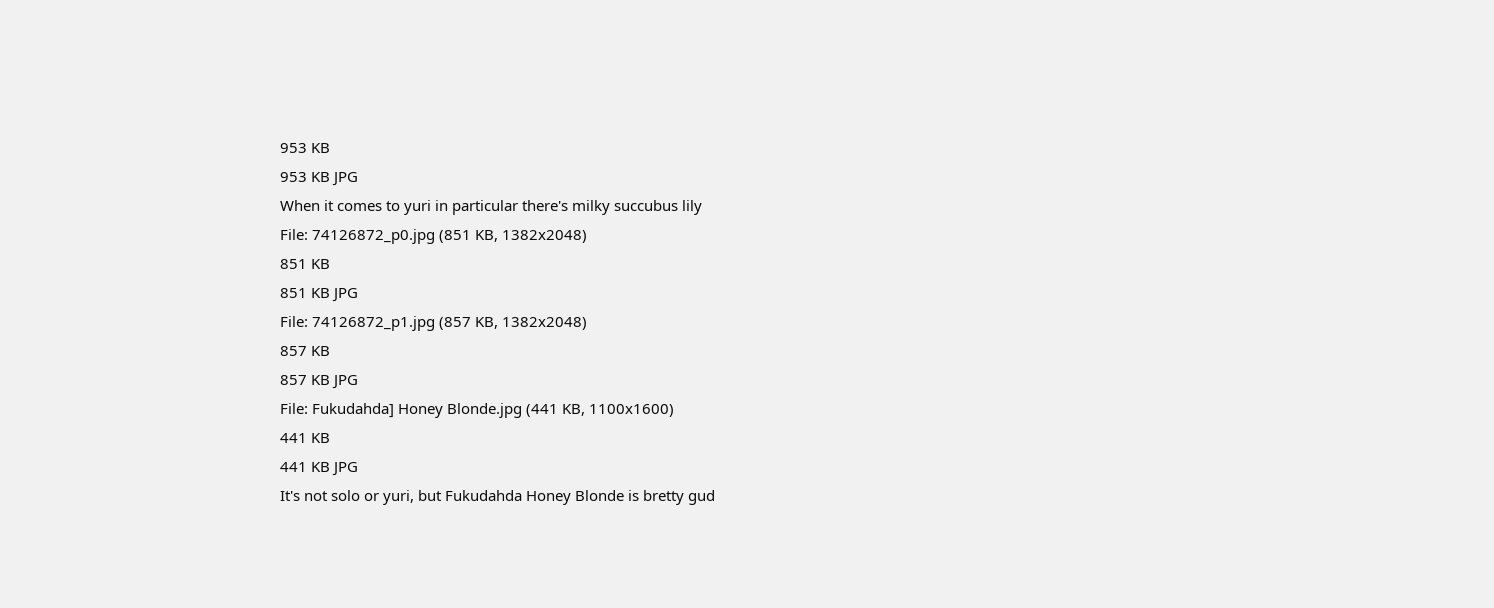953 KB
953 KB JPG
When it comes to yuri in particular there's milky succubus lily
File: 74126872_p0.jpg (851 KB, 1382x2048)
851 KB
851 KB JPG
File: 74126872_p1.jpg (857 KB, 1382x2048)
857 KB
857 KB JPG
File: Fukudahda] Honey Blonde.jpg (441 KB, 1100x1600)
441 KB
441 KB JPG
It's not solo or yuri, but Fukudahda Honey Blonde is bretty gud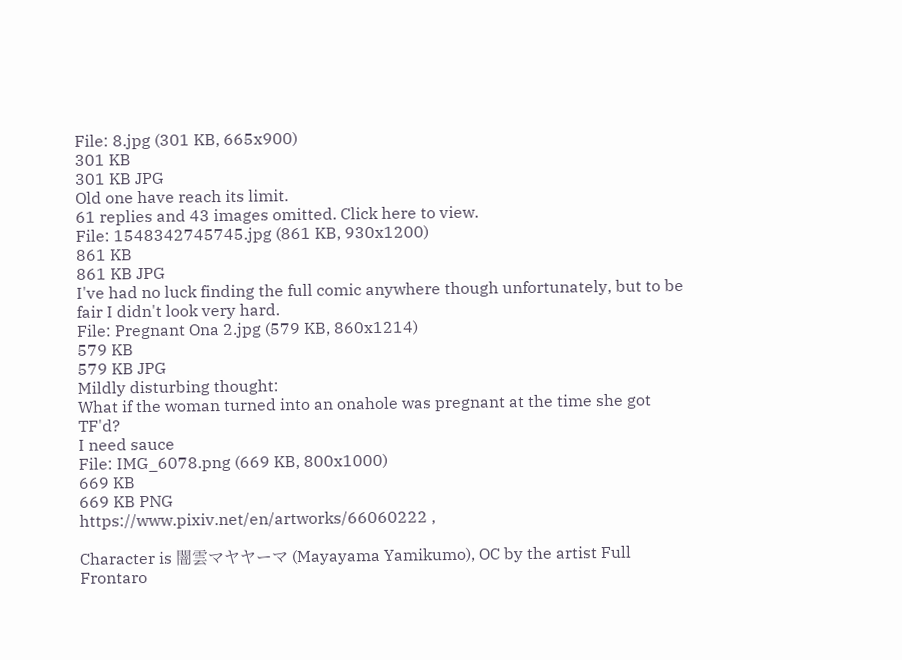File: 8.jpg (301 KB, 665x900)
301 KB
301 KB JPG
Old one have reach its limit.
61 replies and 43 images omitted. Click here to view.
File: 1548342745745.jpg (861 KB, 930x1200)
861 KB
861 KB JPG
I've had no luck finding the full comic anywhere though unfortunately, but to be fair I didn't look very hard.
File: Pregnant Ona 2.jpg (579 KB, 860x1214)
579 KB
579 KB JPG
Mildly disturbing thought:
What if the woman turned into an onahole was pregnant at the time she got TF'd?
I need sauce
File: IMG_6078.png (669 KB, 800x1000)
669 KB
669 KB PNG
https://www.pixiv.net/en/artworks/66060222 ,

Character is 闇雲マヤヤーマ (Mayayama Yamikumo), OC by the artist Full Frontaro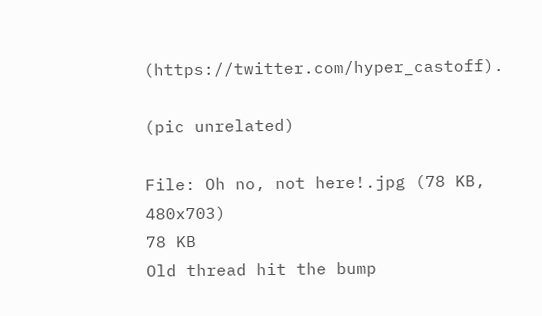(https://twitter.com/hyper_castoff).

(pic unrelated)

File: Oh no, not here!.jpg (78 KB, 480x703)
78 KB
Old thread hit the bump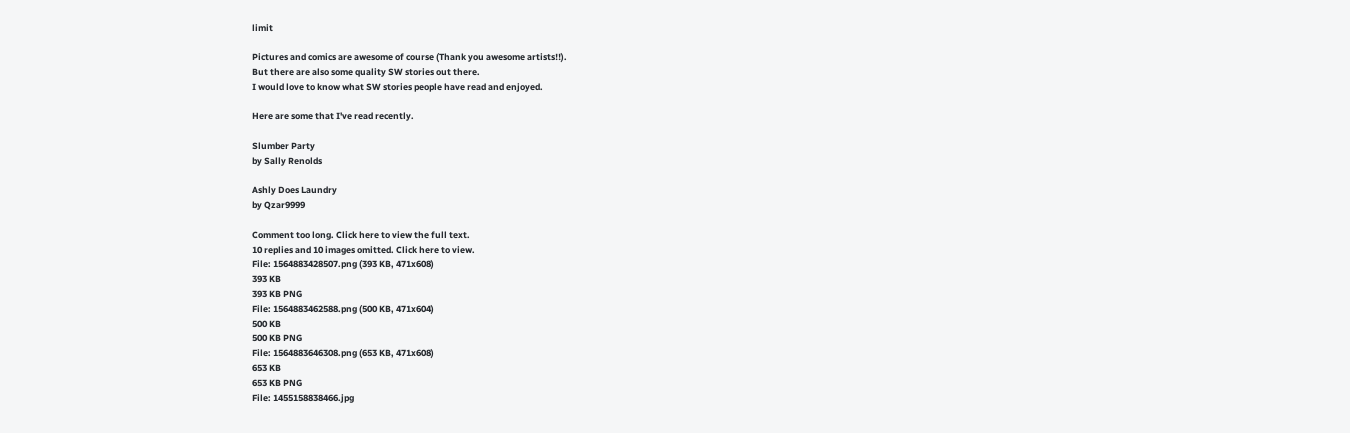limit

Pictures and comics are awesome of course (Thank you awesome artists!!).
But there are also some quality SW stories out there.
I would love to know what SW stories people have read and enjoyed.

Here are some that I've read recently.

Slumber Party
by Sally Renolds

Ashly Does Laundry
by Qzar9999

Comment too long. Click here to view the full text.
10 replies and 10 images omitted. Click here to view.
File: 1564883428507.png (393 KB, 471x608)
393 KB
393 KB PNG
File: 1564883462588.png (500 KB, 471x604)
500 KB
500 KB PNG
File: 1564883646308.png (653 KB, 471x608)
653 KB
653 KB PNG
File: 1455158838466.jpg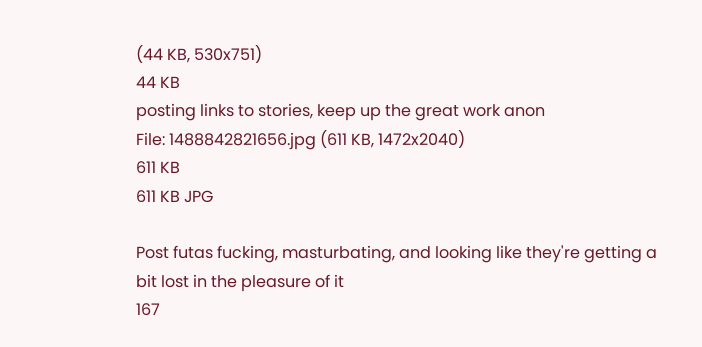(44 KB, 530x751)
44 KB
posting links to stories, keep up the great work anon
File: 1488842821656.jpg (611 KB, 1472x2040)
611 KB
611 KB JPG

Post futas fucking, masturbating, and looking like they're getting a bit lost in the pleasure of it
167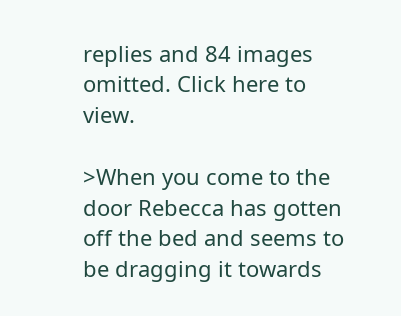replies and 84 images omitted. Click here to view.

>When you come to the door Rebecca has gotten off the bed and seems to be dragging it towards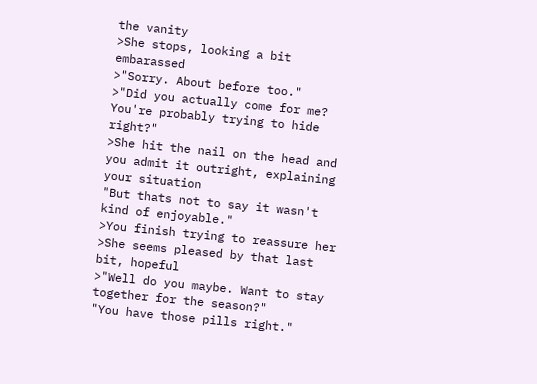the vanity
>She stops, looking a bit embarassed
>"Sorry. About before too."
>"Did you actually come for me? You're probably trying to hide right?"
>She hit the nail on the head and you admit it outright, explaining your situation
"But thats not to say it wasn't kind of enjoyable."
>You finish trying to reassure her
>She seems pleased by that last bit, hopeful
>"Well do you maybe. Want to stay together for the season?"
"You have those pills right."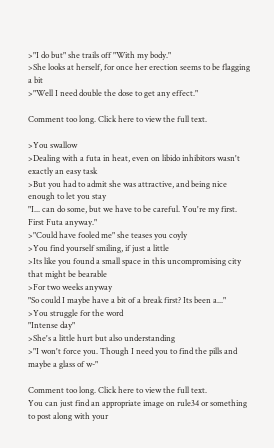>"I do but" she trails off "With my body."
>She looks at herself, for once her erection seems to be flagging a bit
>"Well I need double the dose to get any effect."

Comment too long. Click here to view the full text.

>You swallow
>Dealing with a futa in heat, even on libido inhibitors wasn't exactly an easy task
>But you had to admit she was attractive, and being nice enough to let you stay
"I... can do some, but we have to be careful. You're my first. First Futa anyway."
>"Could have fooled me" she teases you coyly
>You find yourself smiling, if just a little
>Its like you found a small space in this uncompromising city that might be bearable
>For two weeks anyway
"So could I maybe have a bit of a break first? Its been a..."
>You struggle for the word
"Intense day"
>She's a little hurt but also understanding
>"I won't force you. Though I need you to find the pills and maybe a glass of w-"

Comment too long. Click here to view the full text.
You can just find an appropriate image on rule34 or something to post along with your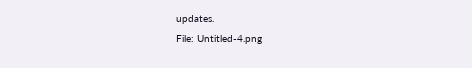updates.
File: Untitled-4.png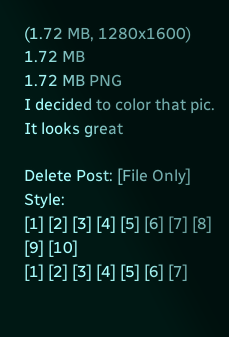(1.72 MB, 1280x1600)
1.72 MB
1.72 MB PNG
I decided to color that pic.
It looks great

Delete Post: [File Only] Style:
[1] [2] [3] [4] [5] [6] [7] [8] [9] [10]
[1] [2] [3] [4] [5] [6] [7]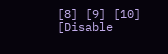[8] [9] [10]
[Disable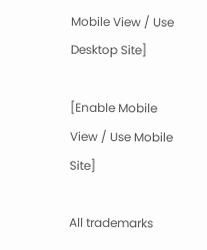Mobile View / Use Desktop Site]

[Enable Mobile View / Use Mobile Site]

All trademarks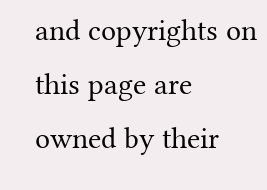and copyrights on this page are owned by their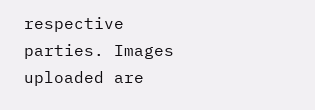respective parties. Images uploaded are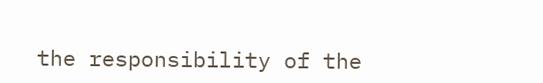the responsibility of the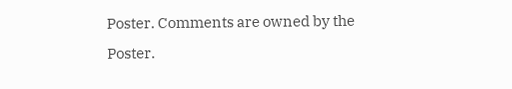Poster. Comments are owned by the Poster.